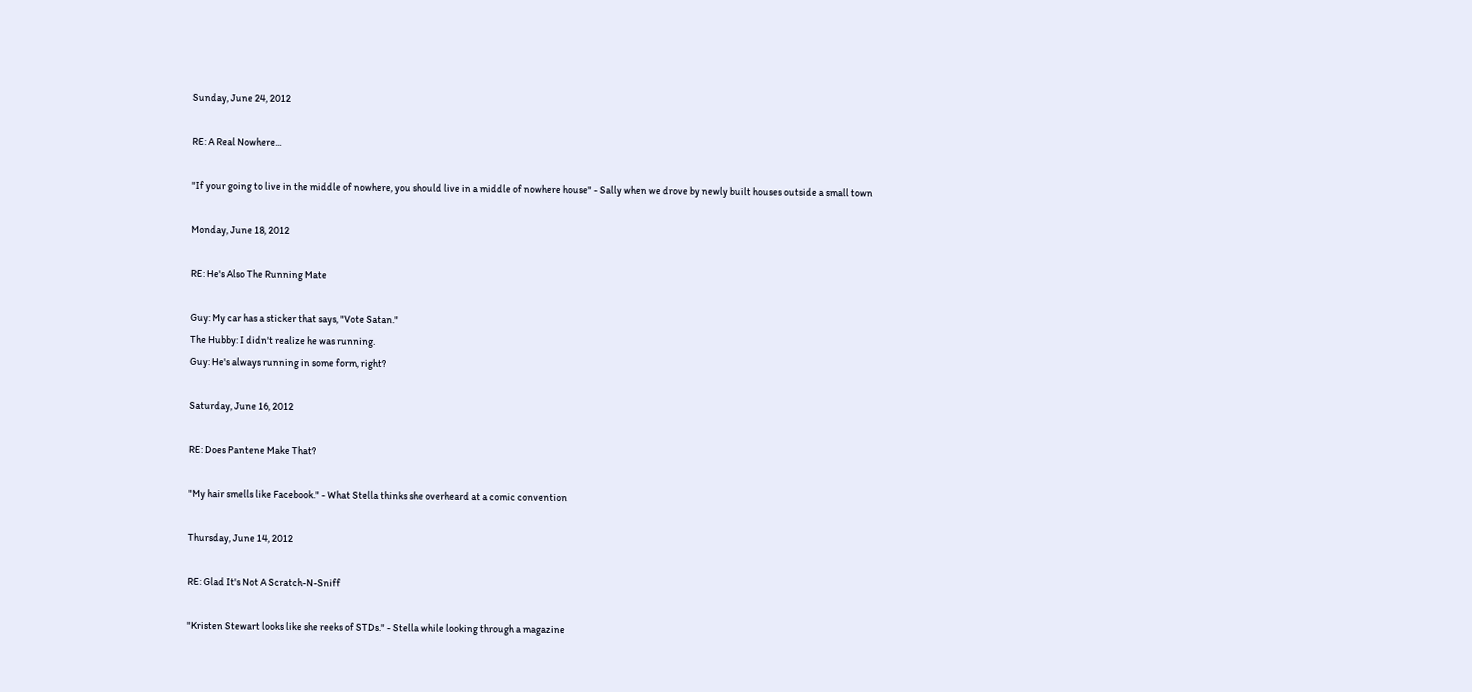Sunday, June 24, 2012

RE: A Real Nowhere...

"If your going to live in the middle of nowhere, you should live in a middle of nowhere house" - Sally when we drove by newly built houses outside a small town

Monday, June 18, 2012

RE: He's Also The Running Mate

Guy: My car has a sticker that says, "Vote Satan."
The Hubby: I didn't realize he was running.
Guy: He's always running in some form, right?

Saturday, June 16, 2012

RE: Does Pantene Make That?

"My hair smells like Facebook." - What Stella thinks she overheard at a comic convention

Thursday, June 14, 2012

RE: Glad It's Not A Scratch-N-Sniff

"Kristen Stewart looks like she reeks of STDs." - Stella while looking through a magazine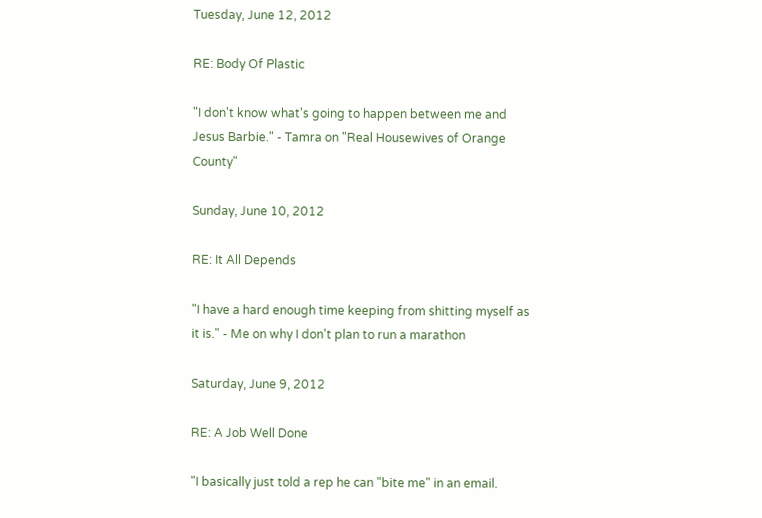Tuesday, June 12, 2012

RE: Body Of Plastic

"I don't know what's going to happen between me and Jesus Barbie." - Tamra on "Real Housewives of Orange County"

Sunday, June 10, 2012

RE: It All Depends

"I have a hard enough time keeping from shitting myself as it is." - Me on why I don't plan to run a marathon

Saturday, June 9, 2012

RE: A Job Well Done

"I basically just told a rep he can "bite me" in an email.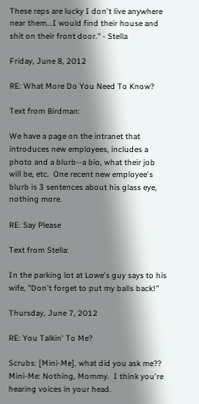These reps are lucky I don't live anywhere near them...I would find their house and shit on their front door." - Stella

Friday, June 8, 2012

RE: What More Do You Need To Know?

Text from Birdman:

We have a page on the intranet that introduces new employees, includes a photo and a blurb--a bio, what their job will be, etc.  One recent new employee's blurb is 3 sentences about his glass eye, nothing more.

RE: Say Please

Text from Stella:

In the parking lot at Lowe's guy says to his wife, "Don't forget to put my balls back!"

Thursday, June 7, 2012

RE: You Talkin' To Me?

Scrubs: [Mini-Me], what did you ask me??
Mini-Me: Nothing, Mommy.  I think you're hearing voices in your head.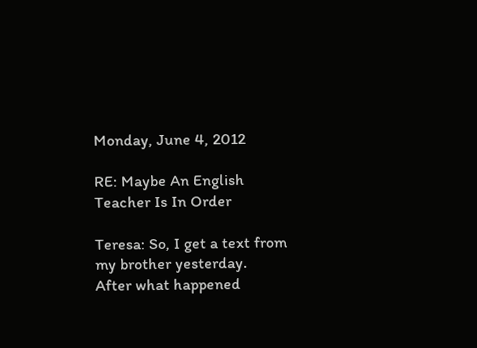Monday, June 4, 2012

RE: Maybe An English Teacher Is In Order

Teresa: So, I get a text from my brother yesterday.  After what happened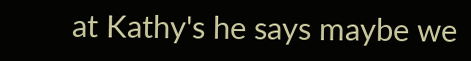at Kathy's he says maybe we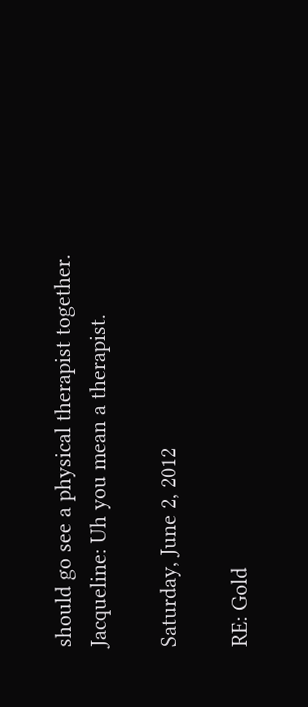should go see a physical therapist together.
Jacqueline: Uh you mean a therapist.

Saturday, June 2, 2012

RE: Gold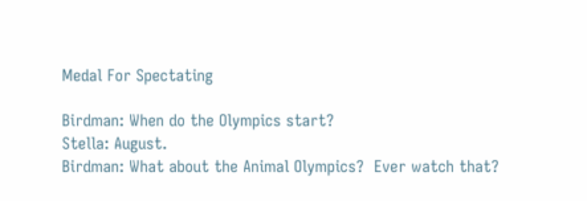Medal For Spectating

Birdman: When do the Olympics start?
Stella: August.
Birdman: What about the Animal Olympics?  Ever watch that?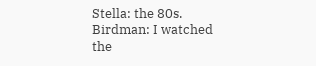Stella: the 80s.
Birdman: I watched the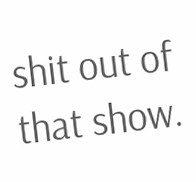shit out of that show.